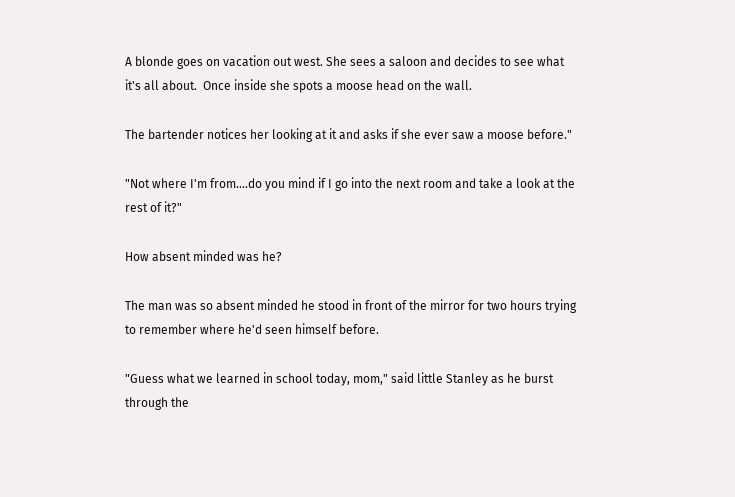A blonde goes on vacation out west. She sees a saloon and decides to see what it's all about.  Once inside she spots a moose head on the wall.

The bartender notices her looking at it and asks if she ever saw a moose before."

"Not where I'm from....do you mind if I go into the next room and take a look at the rest of it?"

How absent minded was he?

The man was so absent minded he stood in front of the mirror for two hours trying to remember where he'd seen himself before.

"Guess what we learned in school today, mom," said little Stanley as he burst through the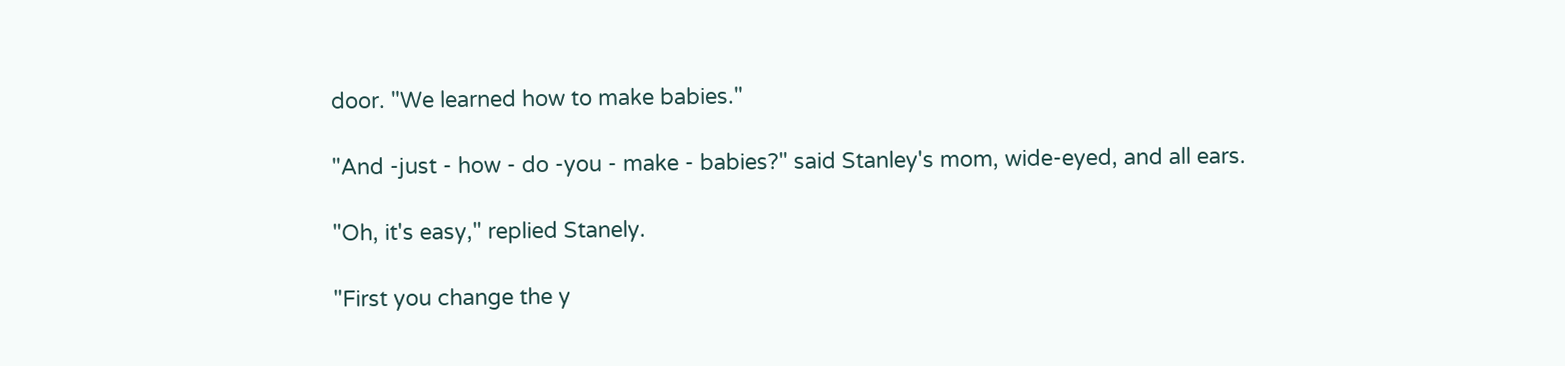door. "We learned how to make babies."

"And -just - how - do -you - make - babies?" said Stanley's mom, wide-eyed, and all ears.

"Oh, it's easy," replied Stanely.

"First you change the y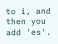to i, and then you add 'es'.